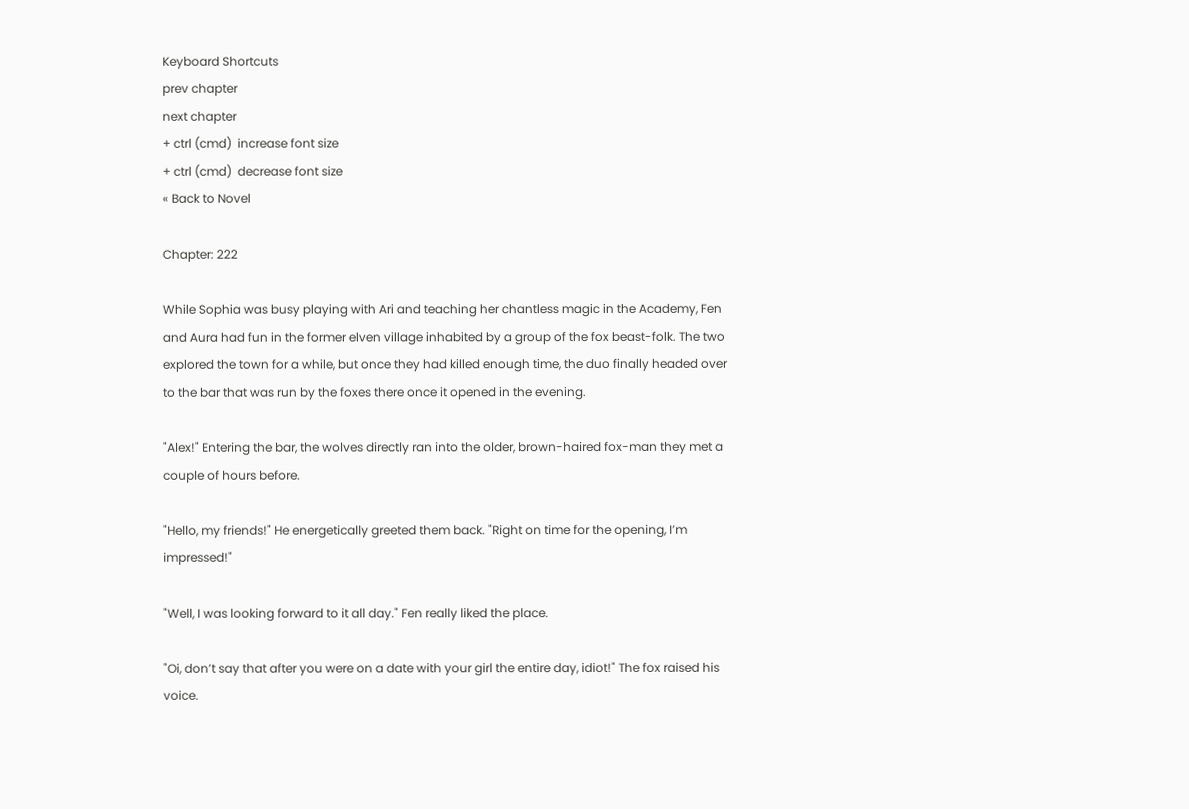Keyboard Shortcuts
prev chapter
next chapter
+ ctrl (cmd)  increase font size
+ ctrl (cmd)  decrease font size
« Back to Novel

Chapter: 222

While Sophia was busy playing with Ari and teaching her chantless magic in the Academy, Fen and Aura had fun in the former elven village inhabited by a group of the fox beast-folk. The two explored the town for a while, but once they had killed enough time, the duo finally headed over to the bar that was run by the foxes there once it opened in the evening.

"Alex!" Entering the bar, the wolves directly ran into the older, brown-haired fox-man they met a couple of hours before.

"Hello, my friends!" He energetically greeted them back. "Right on time for the opening, I’m impressed!"

"Well, I was looking forward to it all day." Fen really liked the place.

"Oi, don’t say that after you were on a date with your girl the entire day, idiot!" The fox raised his voice.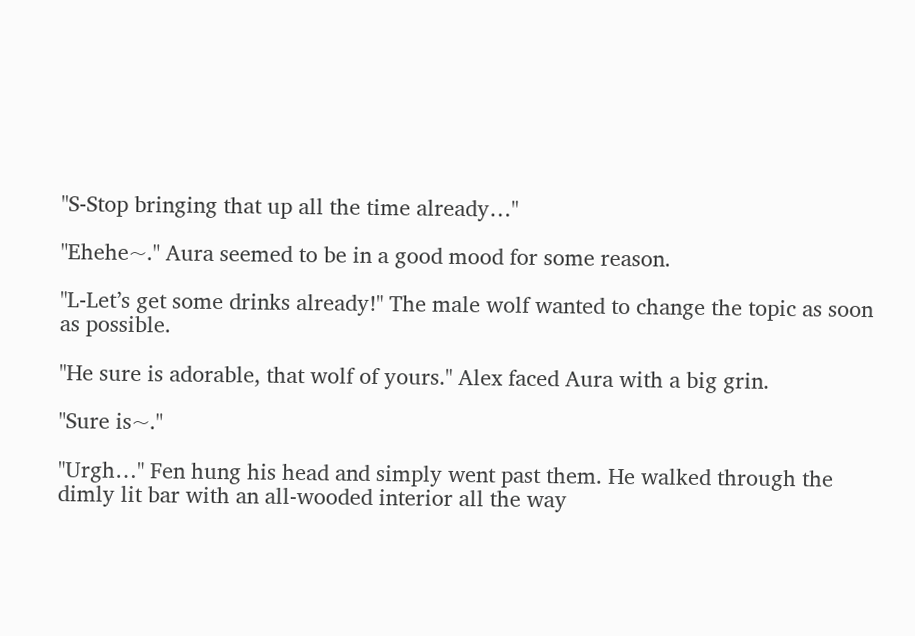"S-Stop bringing that up all the time already…"

"Ehehe~." Aura seemed to be in a good mood for some reason.

"L-Let’s get some drinks already!" The male wolf wanted to change the topic as soon as possible.

"He sure is adorable, that wolf of yours." Alex faced Aura with a big grin.

"Sure is~."

"Urgh…" Fen hung his head and simply went past them. He walked through the dimly lit bar with an all-wooded interior all the way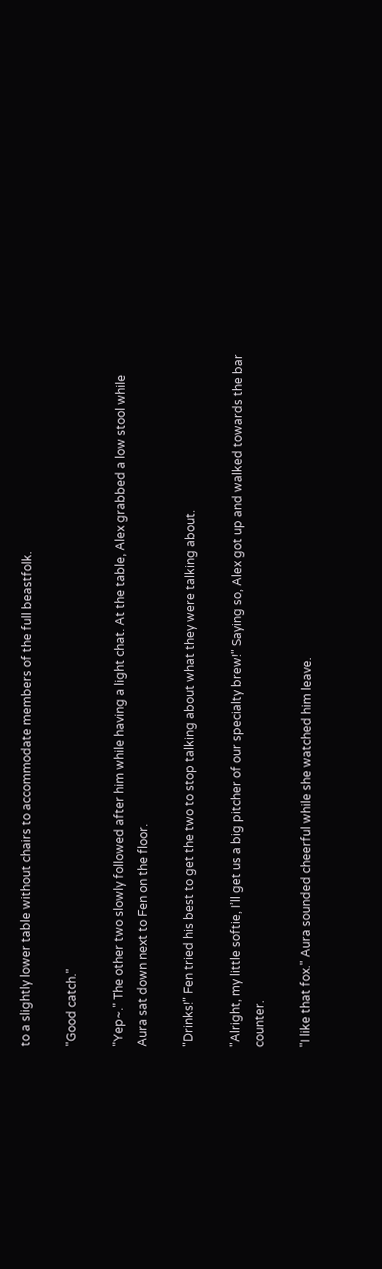to a slightly lower table without chairs to accommodate members of the full beastfolk.

"Good catch."

"Yep~." The other two slowly followed after him while having a light chat. At the table, Alex grabbed a low stool while Aura sat down next to Fen on the floor.

"Drinks!" Fen tried his best to get the two to stop talking about what they were talking about.

"Alright, my little softie, I’ll get us a big pitcher of our specialty brew!" Saying so, Alex got up and walked towards the bar counter.

"I like that fox." Aura sounded cheerful while she watched him leave.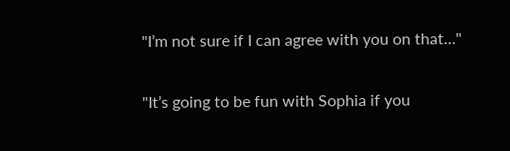"I’m not sure if I can agree with you on that…"

"It’s going to be fun with Sophia if you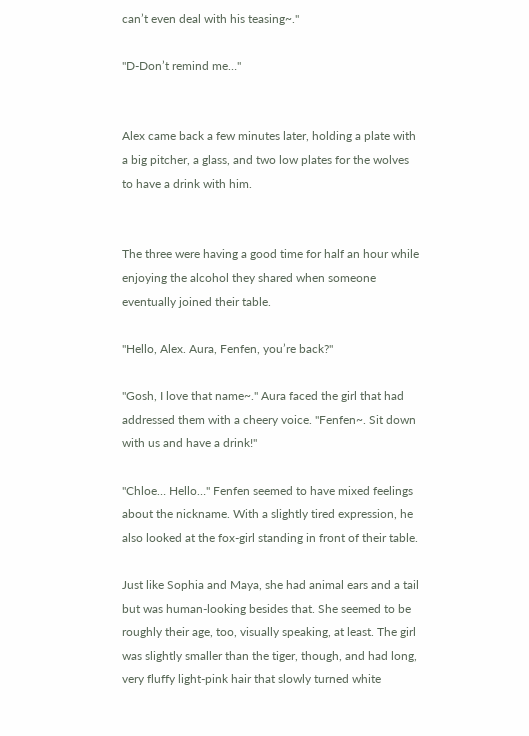can’t even deal with his teasing~."

"D-Don’t remind me…"


Alex came back a few minutes later, holding a plate with a big pitcher, a glass, and two low plates for the wolves to have a drink with him.


The three were having a good time for half an hour while enjoying the alcohol they shared when someone eventually joined their table.

"Hello, Alex. Aura, Fenfen, you’re back?"

"Gosh, I love that name~." Aura faced the girl that had addressed them with a cheery voice. "Fenfen~. Sit down with us and have a drink!"

"Chloe… Hello…" Fenfen seemed to have mixed feelings about the nickname. With a slightly tired expression, he also looked at the fox-girl standing in front of their table.

Just like Sophia and Maya, she had animal ears and a tail but was human-looking besides that. She seemed to be roughly their age, too, visually speaking, at least. The girl was slightly smaller than the tiger, though, and had long, very fluffy light-pink hair that slowly turned white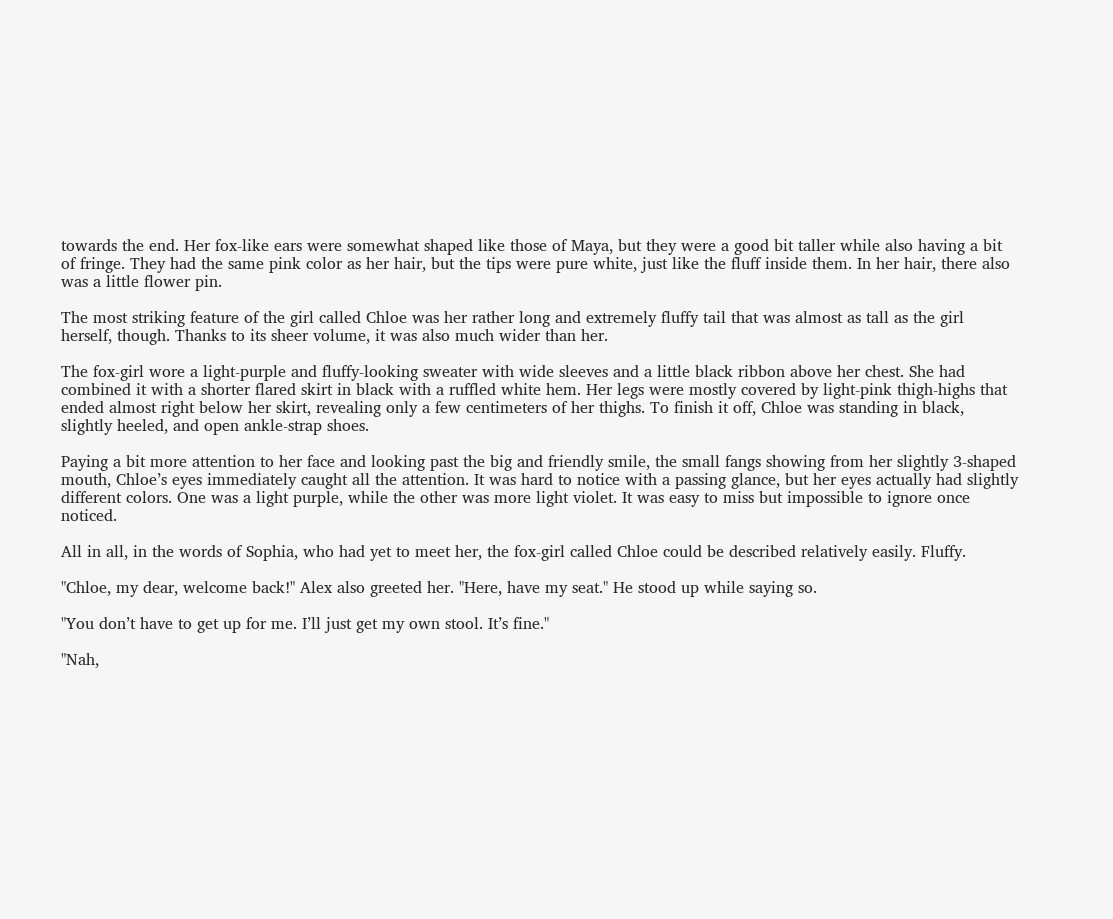towards the end. Her fox-like ears were somewhat shaped like those of Maya, but they were a good bit taller while also having a bit of fringe. They had the same pink color as her hair, but the tips were pure white, just like the fluff inside them. In her hair, there also was a little flower pin.

The most striking feature of the girl called Chloe was her rather long and extremely fluffy tail that was almost as tall as the girl herself, though. Thanks to its sheer volume, it was also much wider than her.

The fox-girl wore a light-purple and fluffy-looking sweater with wide sleeves and a little black ribbon above her chest. She had combined it with a shorter flared skirt in black with a ruffled white hem. Her legs were mostly covered by light-pink thigh-highs that ended almost right below her skirt, revealing only a few centimeters of her thighs. To finish it off, Chloe was standing in black, slightly heeled, and open ankle-strap shoes.

Paying a bit more attention to her face and looking past the big and friendly smile, the small fangs showing from her slightly 3-shaped mouth, Chloe’s eyes immediately caught all the attention. It was hard to notice with a passing glance, but her eyes actually had slightly different colors. One was a light purple, while the other was more light violet. It was easy to miss but impossible to ignore once noticed.

All in all, in the words of Sophia, who had yet to meet her, the fox-girl called Chloe could be described relatively easily. Fluffy.

"Chloe, my dear, welcome back!" Alex also greeted her. "Here, have my seat." He stood up while saying so.

"You don’t have to get up for me. I’ll just get my own stool. It’s fine."

"Nah,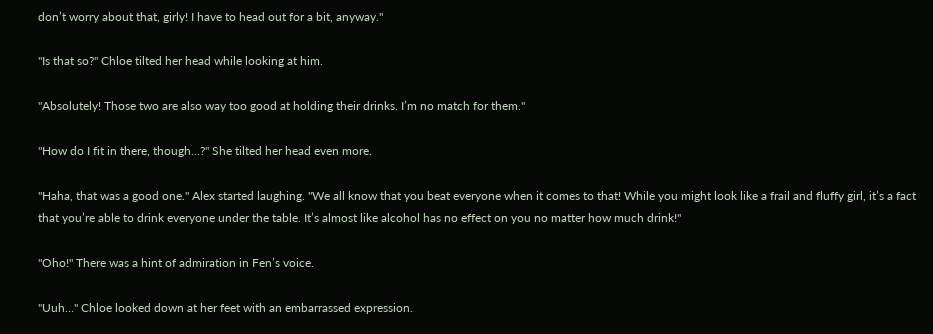don’t worry about that, girly! I have to head out for a bit, anyway."

"Is that so?" Chloe tilted her head while looking at him.

"Absolutely! Those two are also way too good at holding their drinks. I’m no match for them."

"How do I fit in there, though…?" She tilted her head even more.

"Haha, that was a good one." Alex started laughing. "We all know that you beat everyone when it comes to that! While you might look like a frail and fluffy girl, it’s a fact that you’re able to drink everyone under the table. It’s almost like alcohol has no effect on you no matter how much drink!"

"Oho!" There was a hint of admiration in Fen’s voice.

"Uuh…" Chloe looked down at her feet with an embarrassed expression.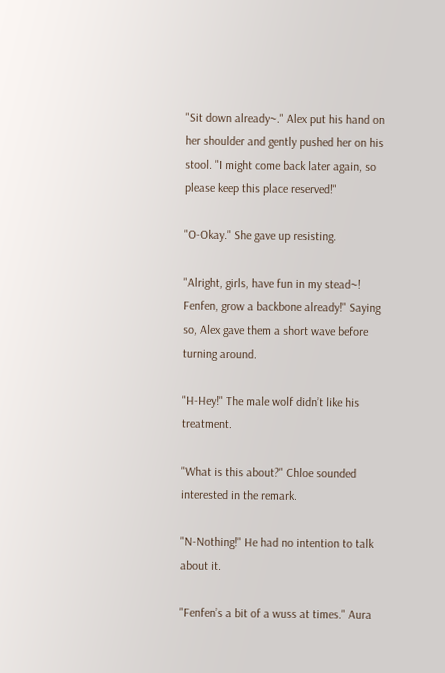"Sit down already~." Alex put his hand on her shoulder and gently pushed her on his stool. "I might come back later again, so please keep this place reserved!"

"O-Okay." She gave up resisting.

"Alright, girls, have fun in my stead~! Fenfen, grow a backbone already!" Saying so, Alex gave them a short wave before turning around.

"H-Hey!" The male wolf didn’t like his treatment.

"What is this about?" Chloe sounded interested in the remark.

"N-Nothing!" He had no intention to talk about it.

"Fenfen’s a bit of a wuss at times." Aura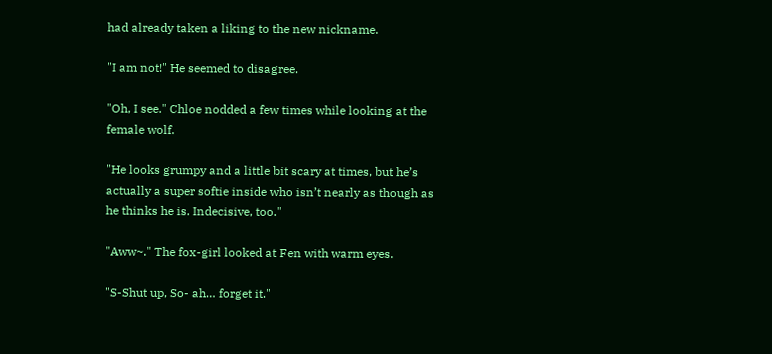had already taken a liking to the new nickname.

"I am not!" He seemed to disagree.

"Oh, I see." Chloe nodded a few times while looking at the female wolf.

"He looks grumpy and a little bit scary at times, but he’s actually a super softie inside who isn’t nearly as though as he thinks he is. Indecisive, too."

"Aww~." The fox-girl looked at Fen with warm eyes.

"S-Shut up, So- ah… forget it."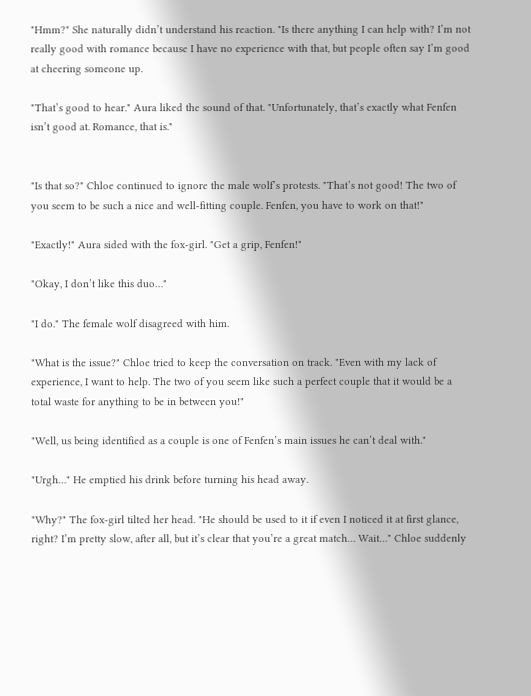"Hmm?" She naturally didn’t understand his reaction. "Is there anything I can help with? I’m not really good with romance because I have no experience with that, but people often say I’m good at cheering someone up.

"That’s good to hear." Aura liked the sound of that. "Unfortunately, that’s exactly what Fenfen isn’t good at. Romance, that is."


"Is that so?" Chloe continued to ignore the male wolf’s protests. "That’s not good! The two of you seem to be such a nice and well-fitting couple. Fenfen, you have to work on that!"

"Exactly!" Aura sided with the fox-girl. "Get a grip, Fenfen!"

"Okay, I don’t like this duo…"

"I do." The female wolf disagreed with him.

"What is the issue?" Chloe tried to keep the conversation on track. "Even with my lack of experience, I want to help. The two of you seem like such a perfect couple that it would be a total waste for anything to be in between you!"

"Well, us being identified as a couple is one of Fenfen’s main issues he can’t deal with."

"Urgh…" He emptied his drink before turning his head away.

"Why?" The fox-girl tilted her head. "He should be used to it if even I noticed it at first glance, right? I’m pretty slow, after all, but it’s clear that you’re a great match… Wait…" Chloe suddenly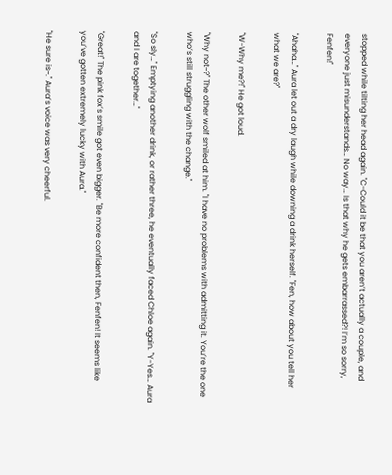stopped while tilting her head again. "C-Could it be that you aren’t actually a couple, and everyone just misunderstands… No way… Is that why he gets embarrassed?! I’m so sorry, Fenfen!"

"Ahaha…" Aura let out a dry laugh while downing a drink herself. "Fen, how about you tell her what we are?"

"W-Why me?!" He got loud.

"Why not~?" The other wolf smiled at him. "I have no problems with admitting it. You’re the one who’s still struggling with the change."

"So sly…" Emptying another drink, or rather three, he eventually faced Chloe again. "Y-Yes… Aura and I are together…"

"Great!" The pink fox’s smile got even bigger. "Be more confident then, Fenfen! It seems like you’ve gotten extremely lucky with Aura."

"He sure is~." Aura’s voice was very cheerful.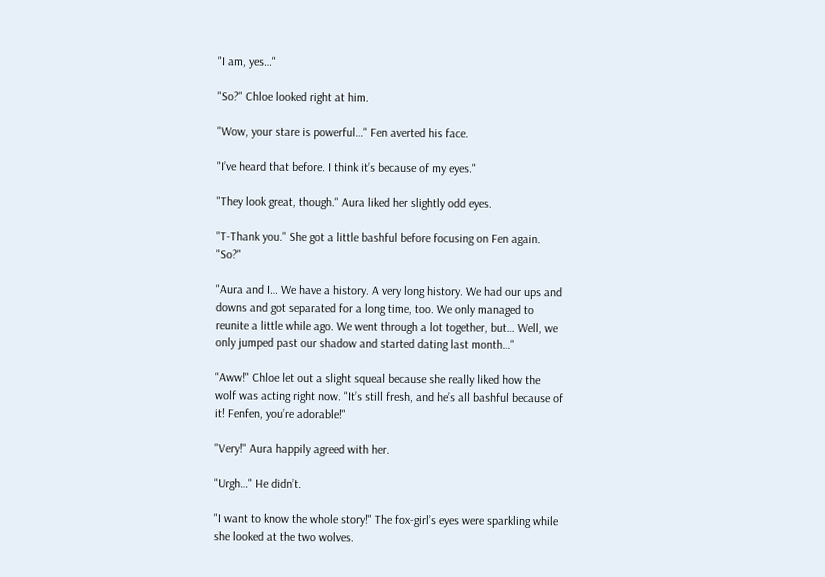"I am, yes…"

"So?" Chloe looked right at him.

"Wow, your stare is powerful…" Fen averted his face.

"I’ve heard that before. I think it’s because of my eyes."

"They look great, though." Aura liked her slightly odd eyes.

"T-Thank you." She got a little bashful before focusing on Fen again. "So?"

"Aura and I… We have a history. A very long history. We had our ups and downs and got separated for a long time, too. We only managed to reunite a little while ago. We went through a lot together, but… Well, we only jumped past our shadow and started dating last month…"

"Aww!" Chloe let out a slight squeal because she really liked how the wolf was acting right now. "It’s still fresh, and he’s all bashful because of it! Fenfen, you’re adorable!"

"Very!" Aura happily agreed with her.

"Urgh…" He didn’t.

"I want to know the whole story!" The fox-girl’s eyes were sparkling while she looked at the two wolves.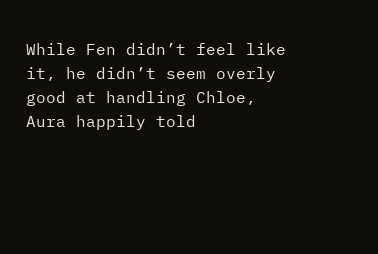While Fen didn’t feel like it, he didn’t seem overly good at handling Chloe, Aura happily told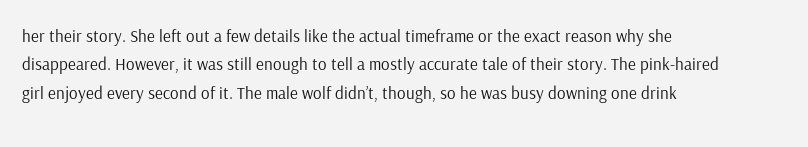her their story. She left out a few details like the actual timeframe or the exact reason why she disappeared. However, it was still enough to tell a mostly accurate tale of their story. The pink-haired girl enjoyed every second of it. The male wolf didn’t, though, so he was busy downing one drink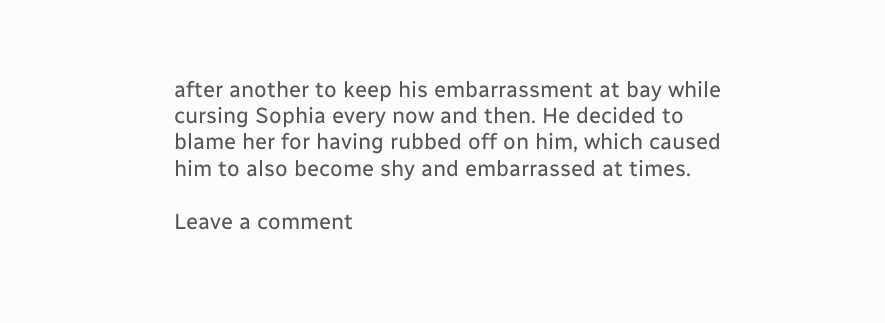after another to keep his embarrassment at bay while cursing Sophia every now and then. He decided to blame her for having rubbed off on him, which caused him to also become shy and embarrassed at times.

Leave a comment